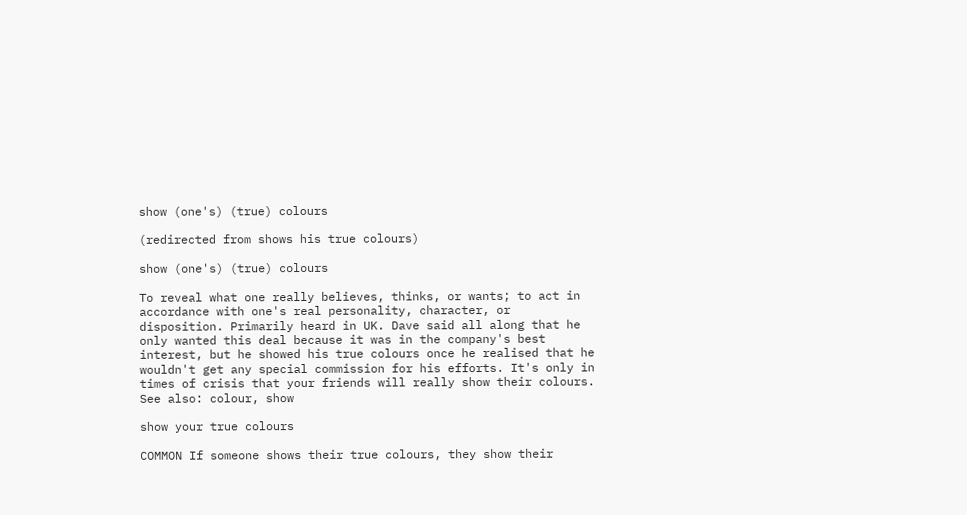show (one's) (true) colours

(redirected from shows his true colours)

show (one's) (true) colours

To reveal what one really believes, thinks, or wants; to act in accordance with one's real personality, character, or disposition. Primarily heard in UK. Dave said all along that he only wanted this deal because it was in the company's best interest, but he showed his true colours once he realised that he wouldn't get any special commission for his efforts. It's only in times of crisis that your friends will really show their colours.
See also: colour, show

show your true colours

COMMON If someone shows their true colours, they show their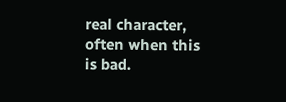real character, often when this is bad.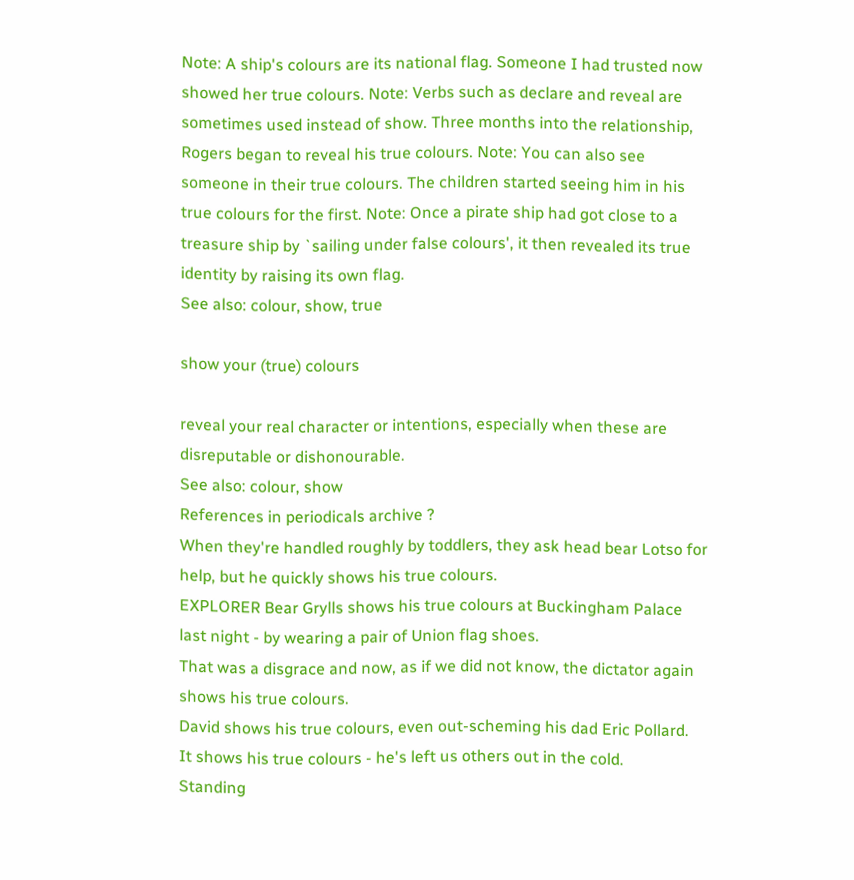Note: A ship's colours are its national flag. Someone I had trusted now showed her true colours. Note: Verbs such as declare and reveal are sometimes used instead of show. Three months into the relationship, Rogers began to reveal his true colours. Note: You can also see someone in their true colours. The children started seeing him in his true colours for the first. Note: Once a pirate ship had got close to a treasure ship by `sailing under false colours', it then revealed its true identity by raising its own flag.
See also: colour, show, true

show your (true) colours

reveal your real character or intentions, especially when these are disreputable or dishonourable.
See also: colour, show
References in periodicals archive ?
When they're handled roughly by toddlers, they ask head bear Lotso for help, but he quickly shows his true colours.
EXPLORER Bear Grylls shows his true colours at Buckingham Palace last night - by wearing a pair of Union flag shoes.
That was a disgrace and now, as if we did not know, the dictator again shows his true colours.
David shows his true colours, even out-scheming his dad Eric Pollard.
It shows his true colours - he's left us others out in the cold.
Standing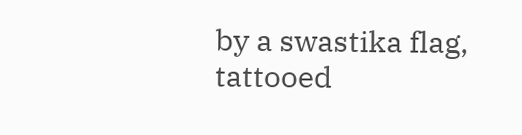by a swastika flag, tattooed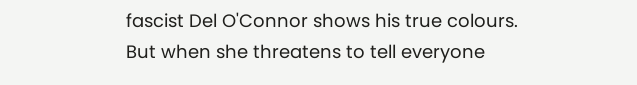fascist Del O'Connor shows his true colours.
But when she threatens to tell everyone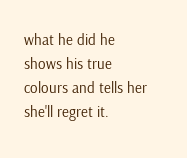what he did he shows his true colours and tells her she'll regret it.